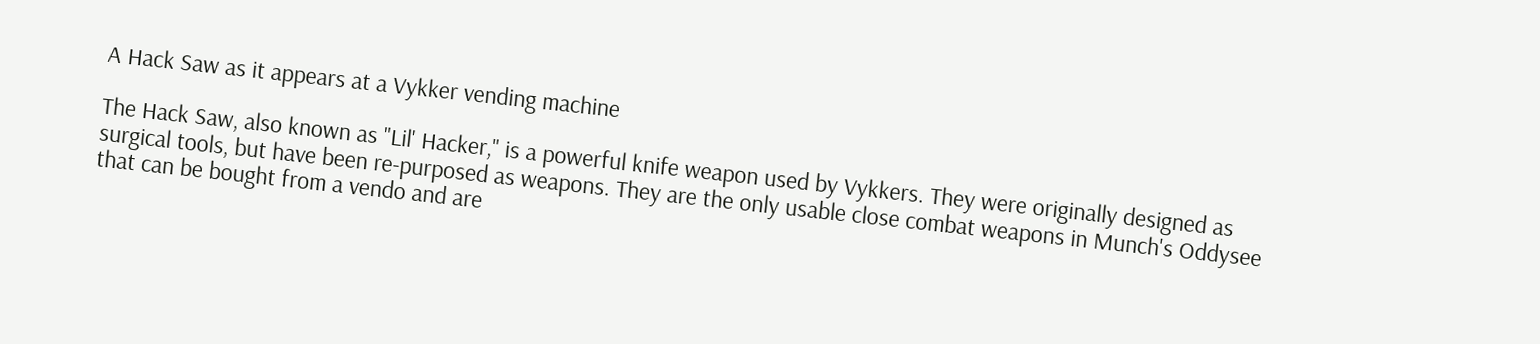A Hack Saw as it appears at a Vykker vending machine

The Hack Saw, also known as "Lil' Hacker," is a powerful knife weapon used by Vykkers. They were originally designed as surgical tools, but have been re-purposed as weapons. They are the only usable close combat weapons in Munch's Oddysee that can be bought from a vendo and are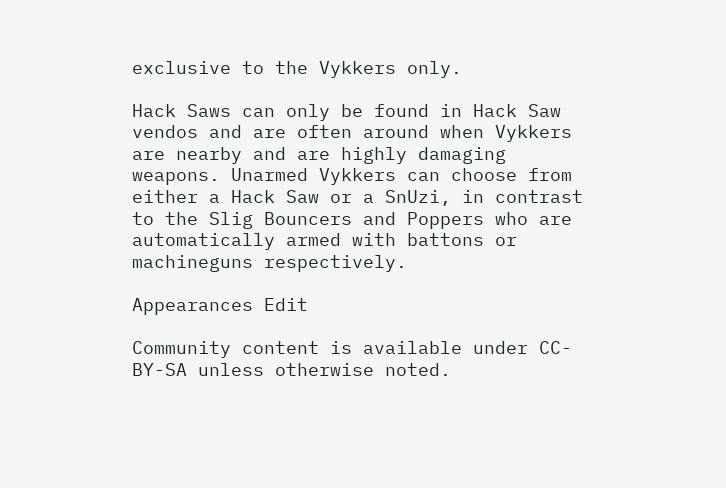exclusive to the Vykkers only.

Hack Saws can only be found in Hack Saw vendos and are often around when Vykkers are nearby and are highly damaging weapons. Unarmed Vykkers can choose from either a Hack Saw or a SnUzi, in contrast to the Slig Bouncers and Poppers who are automatically armed with battons or machineguns respectively.

Appearances Edit

Community content is available under CC-BY-SA unless otherwise noted.